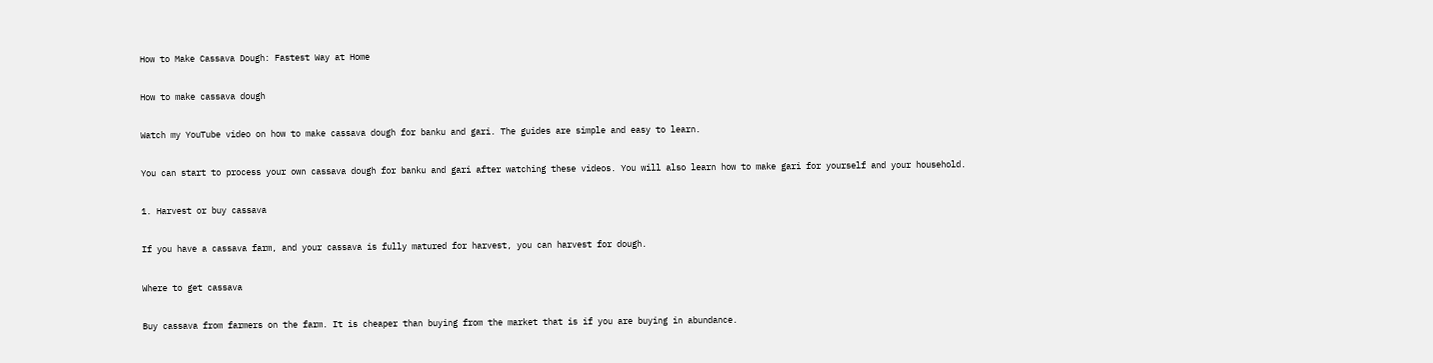How to Make Cassava Dough: Fastest Way at Home

How to make cassava dough

Watch my YouTube video on how to make cassava dough for banku and gari. The guides are simple and easy to learn.

You can start to process your own cassava dough for banku and gari after watching these videos. You will also learn how to make gari for yourself and your household.

1. Harvest or buy cassava

If you have a cassava farm, and your cassava is fully matured for harvest, you can harvest for dough.

Where to get cassava

Buy cassava from farmers on the farm. It is cheaper than buying from the market that is if you are buying in abundance.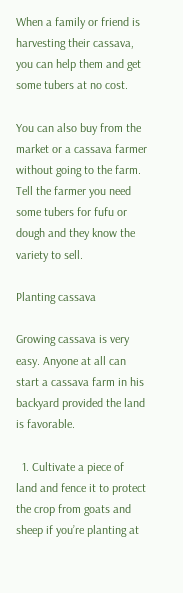When a family or friend is harvesting their cassava, you can help them and get some tubers at no cost.

You can also buy from the market or a cassava farmer without going to the farm. Tell the farmer you need some tubers for fufu or dough and they know the variety to sell.

Planting cassava

Growing cassava is very easy. Anyone at all can start a cassava farm in his backyard provided the land is favorable.

  1. Cultivate a piece of land and fence it to protect the crop from goats and sheep if you’re planting at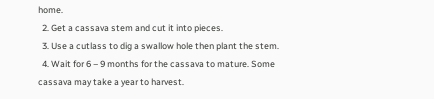home.
  2. Get a cassava stem and cut it into pieces.
  3. Use a cutlass to dig a swallow hole then plant the stem.
  4. Wait for 6 – 9 months for the cassava to mature. Some cassava may take a year to harvest.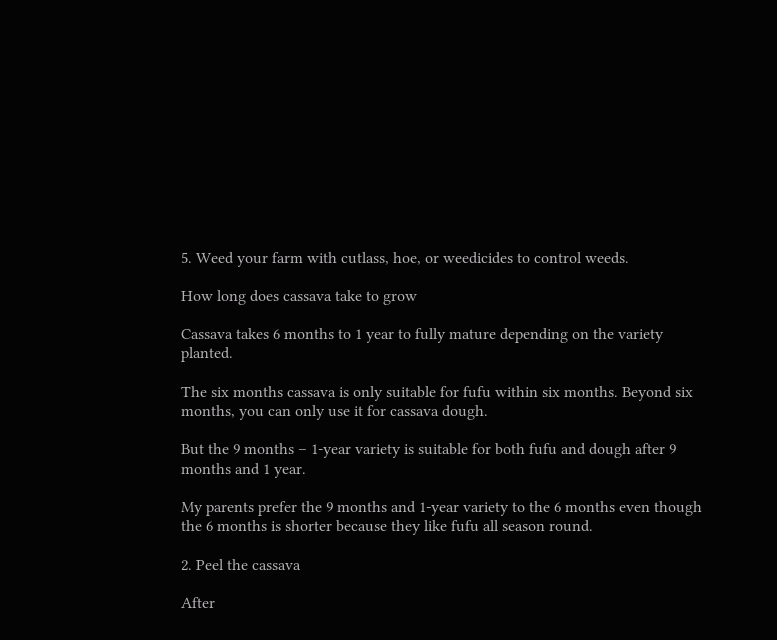5. Weed your farm with cutlass, hoe, or weedicides to control weeds.

How long does cassava take to grow

Cassava takes 6 months to 1 year to fully mature depending on the variety planted.

The six months cassava is only suitable for fufu within six months. Beyond six months, you can only use it for cassava dough.

But the 9 months – 1-year variety is suitable for both fufu and dough after 9 months and 1 year.

My parents prefer the 9 months and 1-year variety to the 6 months even though the 6 months is shorter because they like fufu all season round.

2. Peel the cassava

After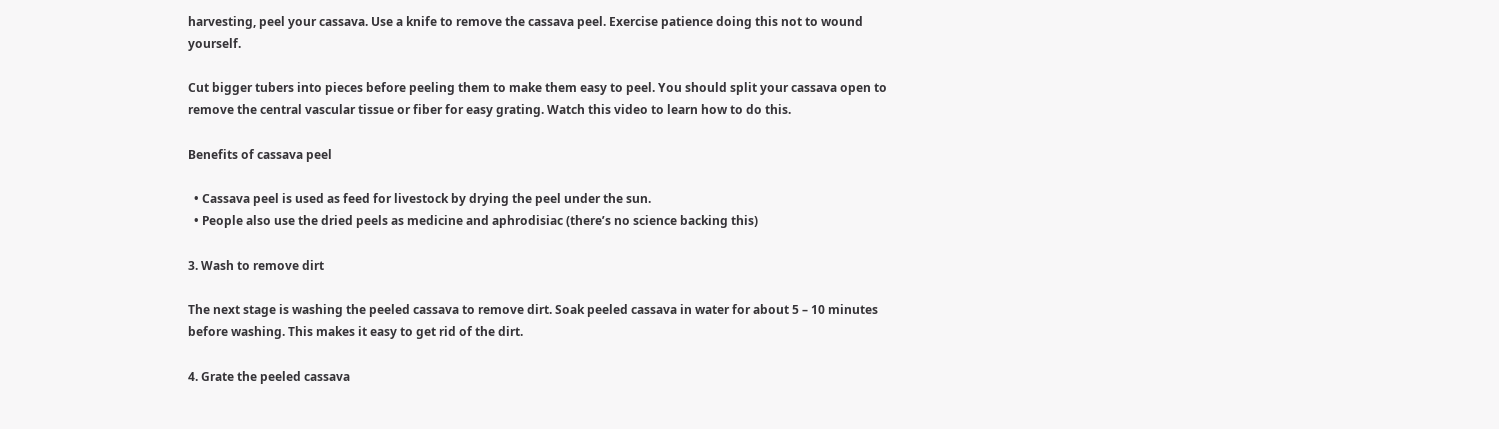harvesting, peel your cassava. Use a knife to remove the cassava peel. Exercise patience doing this not to wound yourself.

Cut bigger tubers into pieces before peeling them to make them easy to peel. You should split your cassava open to remove the central vascular tissue or fiber for easy grating. Watch this video to learn how to do this.

Benefits of cassava peel

  • Cassava peel is used as feed for livestock by drying the peel under the sun.
  • People also use the dried peels as medicine and aphrodisiac (there’s no science backing this)

3. Wash to remove dirt

The next stage is washing the peeled cassava to remove dirt. Soak peeled cassava in water for about 5 – 10 minutes before washing. This makes it easy to get rid of the dirt.

4. Grate the peeled cassava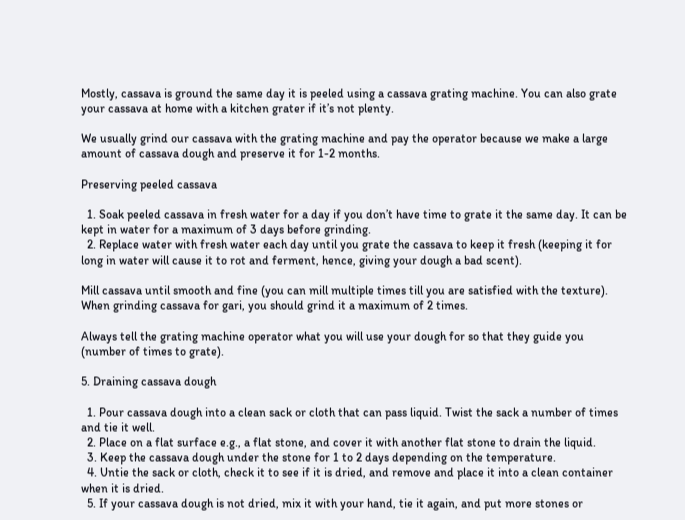Mostly, cassava is ground the same day it is peeled using a cassava grating machine. You can also grate your cassava at home with a kitchen grater if it’s not plenty.

We usually grind our cassava with the grating machine and pay the operator because we make a large amount of cassava dough and preserve it for 1-2 months.

Preserving peeled cassava

  1. Soak peeled cassava in fresh water for a day if you don’t have time to grate it the same day. It can be kept in water for a maximum of 3 days before grinding.
  2. Replace water with fresh water each day until you grate the cassava to keep it fresh (keeping it for long in water will cause it to rot and ferment, hence, giving your dough a bad scent).

Mill cassava until smooth and fine (you can mill multiple times till you are satisfied with the texture). When grinding cassava for gari, you should grind it a maximum of 2 times.

Always tell the grating machine operator what you will use your dough for so that they guide you (number of times to grate).

5. Draining cassava dough

  1. Pour cassava dough into a clean sack or cloth that can pass liquid. Twist the sack a number of times and tie it well.
  2. Place on a flat surface e.g., a flat stone, and cover it with another flat stone to drain the liquid.
  3. Keep the cassava dough under the stone for 1 to 2 days depending on the temperature.
  4. Untie the sack or cloth, check it to see if it is dried, and remove and place it into a clean container when it is dried.
  5. If your cassava dough is not dried, mix it with your hand, tie it again, and put more stones or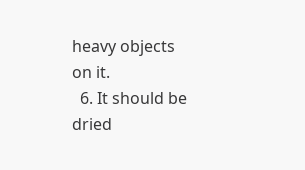heavy objects on it.
  6. It should be dried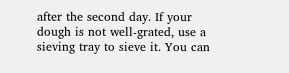after the second day. If your dough is not well-grated, use a sieving tray to sieve it. You can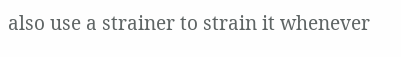also use a strainer to strain it whenever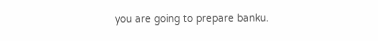you are going to prepare banku.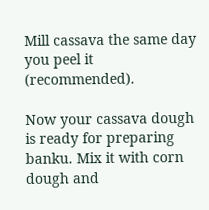Mill cassava the same day you peel it (recommended).

Now your cassava dough is ready for preparing banku. Mix it with corn dough and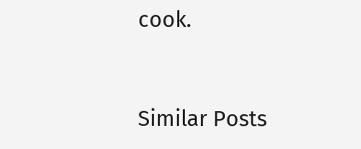cook.


Similar Posts